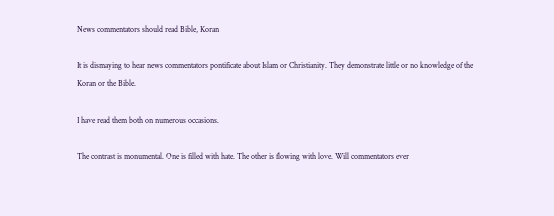News commentators should read Bible, Koran

It is dismaying to hear news commentators pontificate about Islam or Christianity. They demonstrate little or no knowledge of the Koran or the Bible.

I have read them both on numerous occasions.

The contrast is monumental. One is filled with hate. The other is flowing with love. Will commentators ever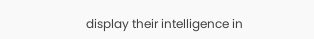display their intelligence in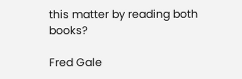this matter by reading both books?

Fred Gale